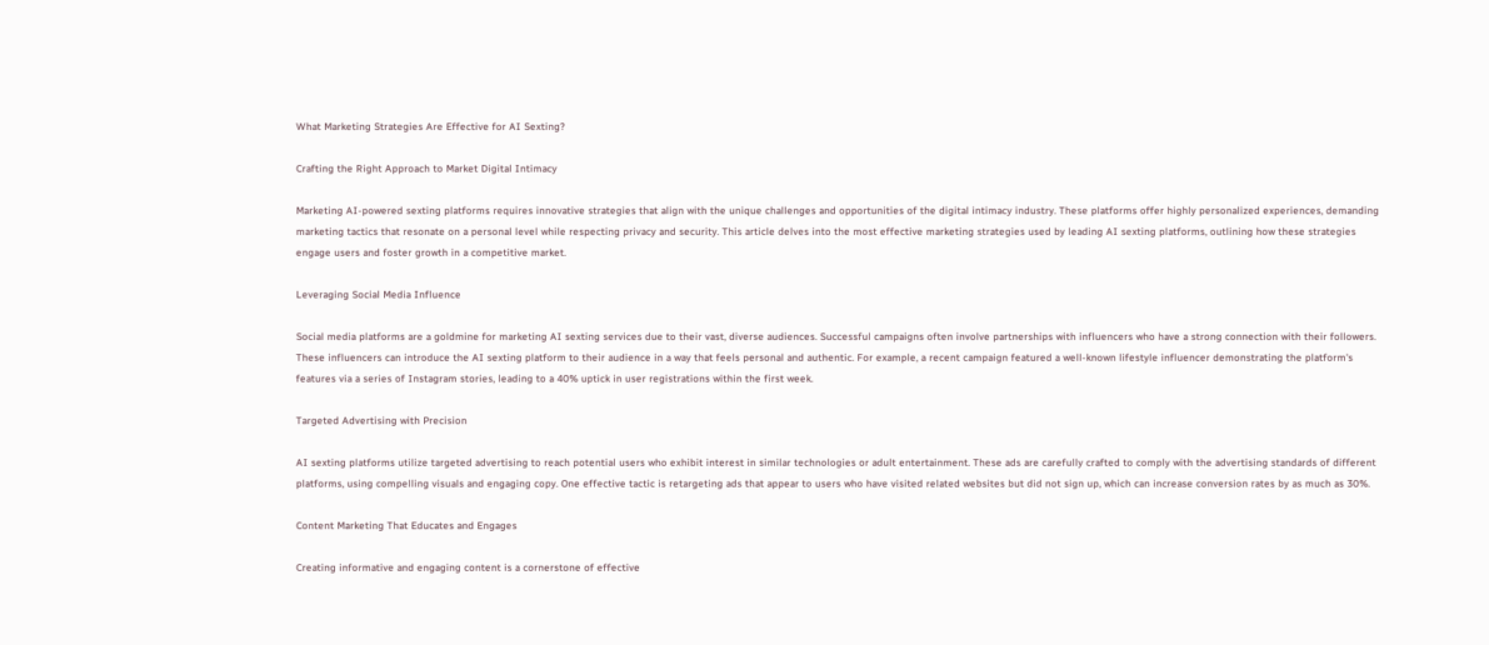What Marketing Strategies Are Effective for AI Sexting?

Crafting the Right Approach to Market Digital Intimacy

Marketing AI-powered sexting platforms requires innovative strategies that align with the unique challenges and opportunities of the digital intimacy industry. These platforms offer highly personalized experiences, demanding marketing tactics that resonate on a personal level while respecting privacy and security. This article delves into the most effective marketing strategies used by leading AI sexting platforms, outlining how these strategies engage users and foster growth in a competitive market.

Leveraging Social Media Influence

Social media platforms are a goldmine for marketing AI sexting services due to their vast, diverse audiences. Successful campaigns often involve partnerships with influencers who have a strong connection with their followers. These influencers can introduce the AI sexting platform to their audience in a way that feels personal and authentic. For example, a recent campaign featured a well-known lifestyle influencer demonstrating the platform's features via a series of Instagram stories, leading to a 40% uptick in user registrations within the first week.

Targeted Advertising with Precision

AI sexting platforms utilize targeted advertising to reach potential users who exhibit interest in similar technologies or adult entertainment. These ads are carefully crafted to comply with the advertising standards of different platforms, using compelling visuals and engaging copy. One effective tactic is retargeting ads that appear to users who have visited related websites but did not sign up, which can increase conversion rates by as much as 30%.

Content Marketing That Educates and Engages

Creating informative and engaging content is a cornerstone of effective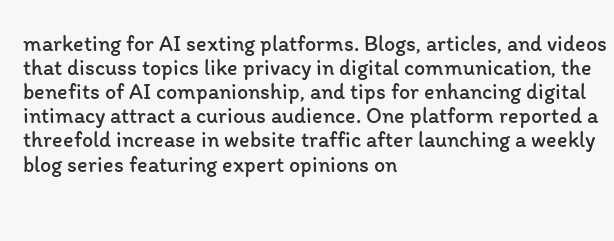marketing for AI sexting platforms. Blogs, articles, and videos that discuss topics like privacy in digital communication, the benefits of AI companionship, and tips for enhancing digital intimacy attract a curious audience. One platform reported a threefold increase in website traffic after launching a weekly blog series featuring expert opinions on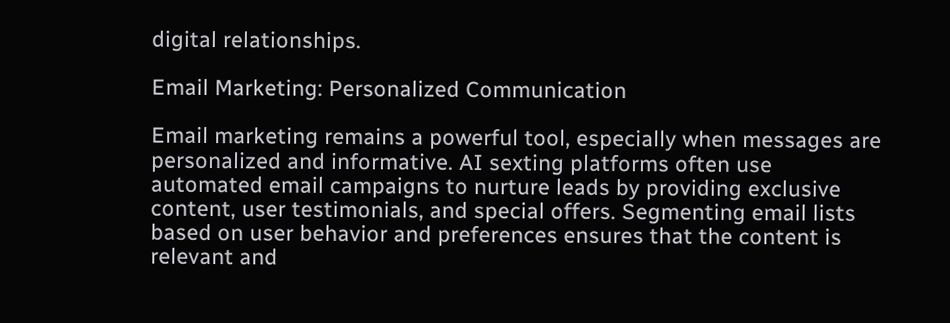digital relationships.

Email Marketing: Personalized Communication

Email marketing remains a powerful tool, especially when messages are personalized and informative. AI sexting platforms often use automated email campaigns to nurture leads by providing exclusive content, user testimonials, and special offers. Segmenting email lists based on user behavior and preferences ensures that the content is relevant and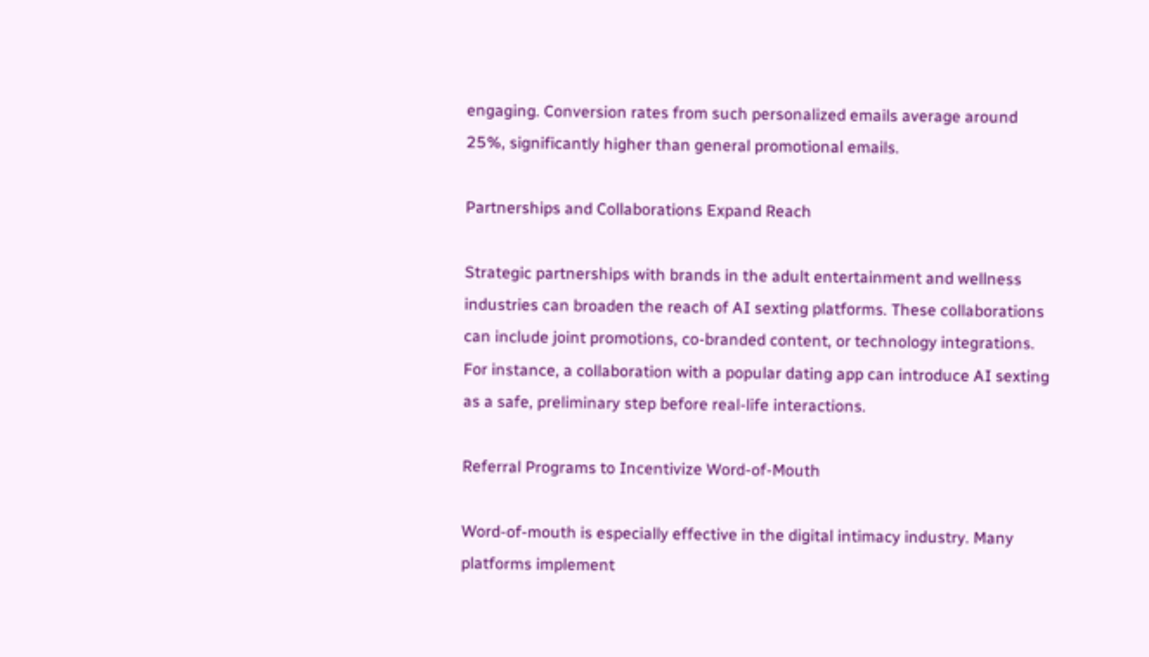engaging. Conversion rates from such personalized emails average around 25%, significantly higher than general promotional emails.

Partnerships and Collaborations Expand Reach

Strategic partnerships with brands in the adult entertainment and wellness industries can broaden the reach of AI sexting platforms. These collaborations can include joint promotions, co-branded content, or technology integrations. For instance, a collaboration with a popular dating app can introduce AI sexting as a safe, preliminary step before real-life interactions.

Referral Programs to Incentivize Word-of-Mouth

Word-of-mouth is especially effective in the digital intimacy industry. Many platforms implement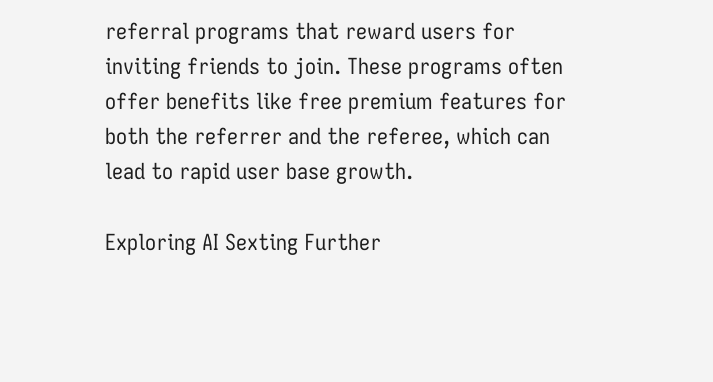referral programs that reward users for inviting friends to join. These programs often offer benefits like free premium features for both the referrer and the referee, which can lead to rapid user base growth.

Exploring AI Sexting Further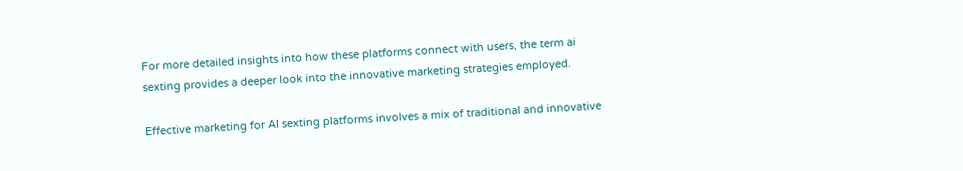For more detailed insights into how these platforms connect with users, the term ai sexting provides a deeper look into the innovative marketing strategies employed.

Effective marketing for AI sexting platforms involves a mix of traditional and innovative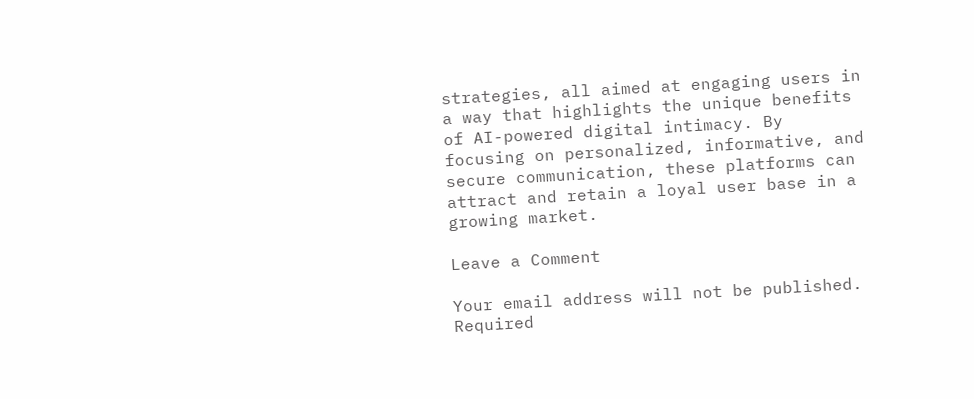strategies, all aimed at engaging users in a way that highlights the unique benefits of AI-powered digital intimacy. By focusing on personalized, informative, and secure communication, these platforms can attract and retain a loyal user base in a growing market.

Leave a Comment

Your email address will not be published. Required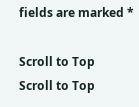fields are marked *

Scroll to Top
Scroll to Top